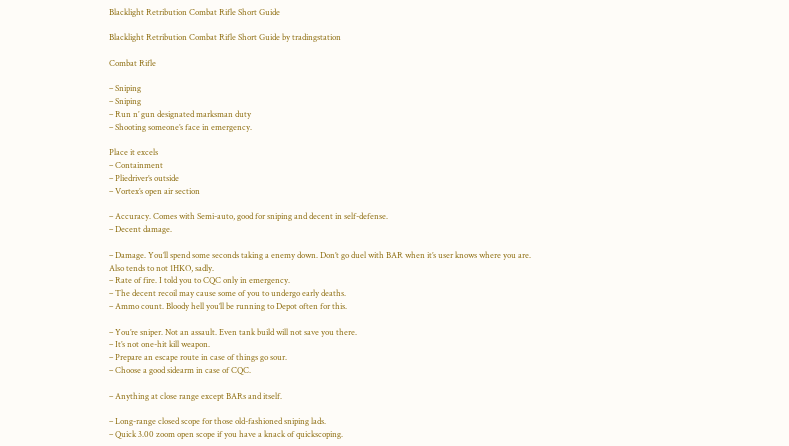Blacklight Retribution Combat Rifle Short Guide

Blacklight Retribution Combat Rifle Short Guide by tradingstation

Combat Rifle

– Sniping
– Sniping
– Run n’ gun designated marksman duty
– Shooting someone’s face in emergency.

Place it excels
– Containment
– Pliedriver’s outside
– Vortex’s open air section

– Accuracy. Comes with Semi-auto, good for sniping and decent in self-defense.
– Decent damage.

– Damage. You’ll spend some seconds taking a enemy down. Don’t go duel with BAR when it’s user knows where you are. Also tends to not 1HKO, sadly.
– Rate of fire. I told you to CQC only in emergency.
– The decent recoil may cause some of you to undergo early deaths.
– Ammo count. Bloody hell you’ll be running to Depot often for this.

– You’re sniper. Not an assault. Even tank build will not save you there.
– It’s not one-hit kill weapon.
– Prepare an escape route in case of things go sour.
– Choose a good sidearm in case of CQC.

– Anything at close range except BARs and itself.

– Long-range closed scope for those old-fashioned sniping lads.
– Quick 3.00 zoom open scope if you have a knack of quickscoping.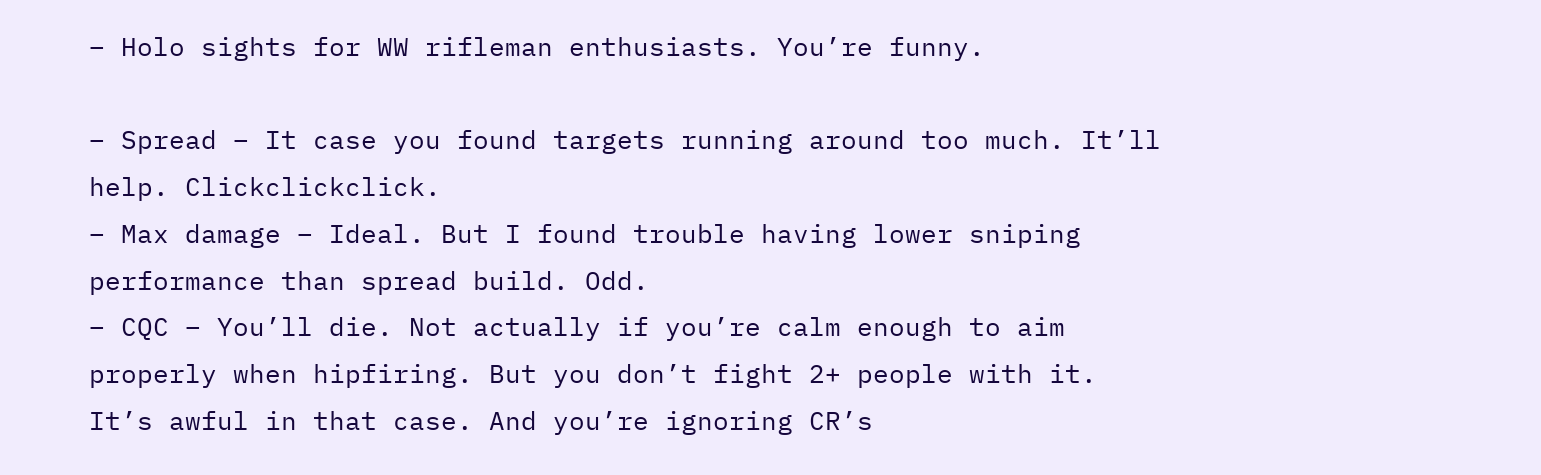– Holo sights for WW rifleman enthusiasts. You’re funny.

– Spread – It case you found targets running around too much. It’ll help. Clickclickclick.
– Max damage – Ideal. But I found trouble having lower sniping performance than spread build. Odd.
– CQC – You’ll die. Not actually if you’re calm enough to aim properly when hipfiring. But you don’t fight 2+ people with it. It’s awful in that case. And you’re ignoring CR’s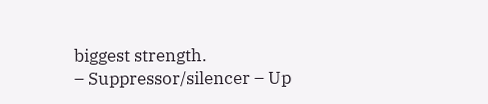biggest strength.
– Suppressor/silencer – Up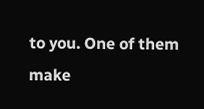to you. One of them make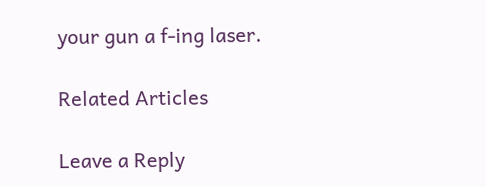your gun a f-ing laser.

Related Articles

Leave a Reply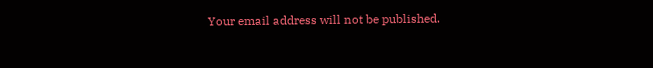Your email address will not be published.